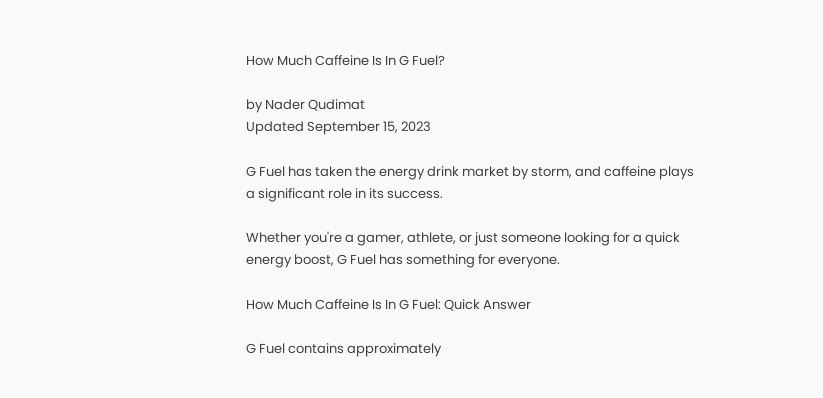How Much Caffeine Is In G Fuel?

by Nader Qudimat
Updated September 15, 2023

G Fuel has taken the energy drink market by storm, and caffeine plays a significant role in its success.

Whether you're a gamer, athlete, or just someone looking for a quick energy boost, G Fuel has something for everyone.

How Much Caffeine Is In G Fuel: Quick Answer

G Fuel contains approximately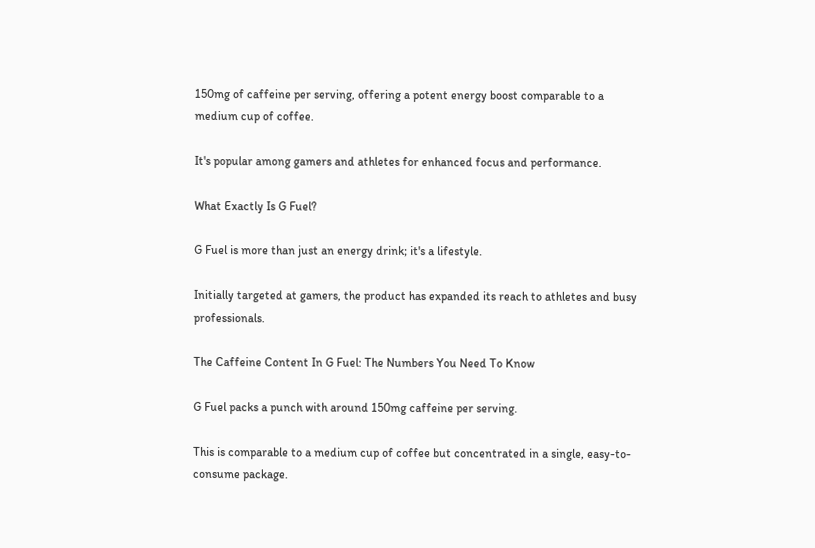150mg of caffeine per serving, offering a potent energy boost comparable to a medium cup of coffee.

It's popular among gamers and athletes for enhanced focus and performance.

What Exactly Is G Fuel?

G Fuel is more than just an energy drink; it's a lifestyle.

Initially targeted at gamers, the product has expanded its reach to athletes and busy professionals.

The Caffeine Content In G Fuel: The Numbers You Need To Know

G Fuel packs a punch with around 150mg caffeine per serving.

This is comparable to a medium cup of coffee but concentrated in a single, easy-to-consume package.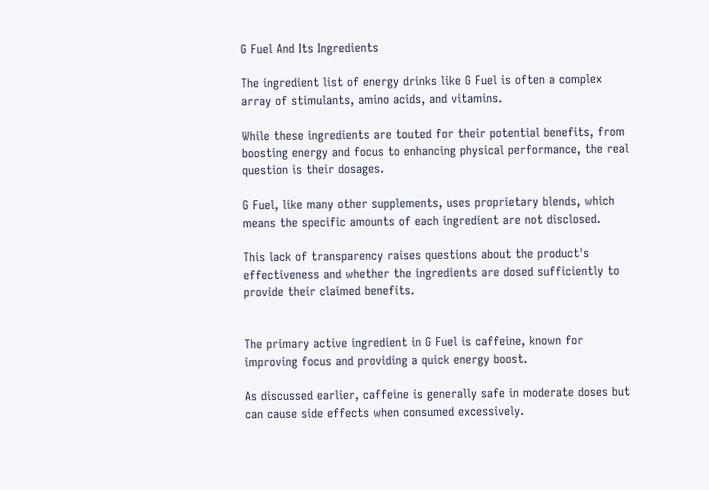G Fuel And Its Ingredients

The ingredient list of energy drinks like G Fuel is often a complex array of stimulants, amino acids, and vitamins.

While these ingredients are touted for their potential benefits, from boosting energy and focus to enhancing physical performance, the real question is their dosages.

G Fuel, like many other supplements, uses proprietary blends, which means the specific amounts of each ingredient are not disclosed.

This lack of transparency raises questions about the product's effectiveness and whether the ingredients are dosed sufficiently to provide their claimed benefits.


The primary active ingredient in G Fuel is caffeine, known for improving focus and providing a quick energy boost.

As discussed earlier, caffeine is generally safe in moderate doses but can cause side effects when consumed excessively.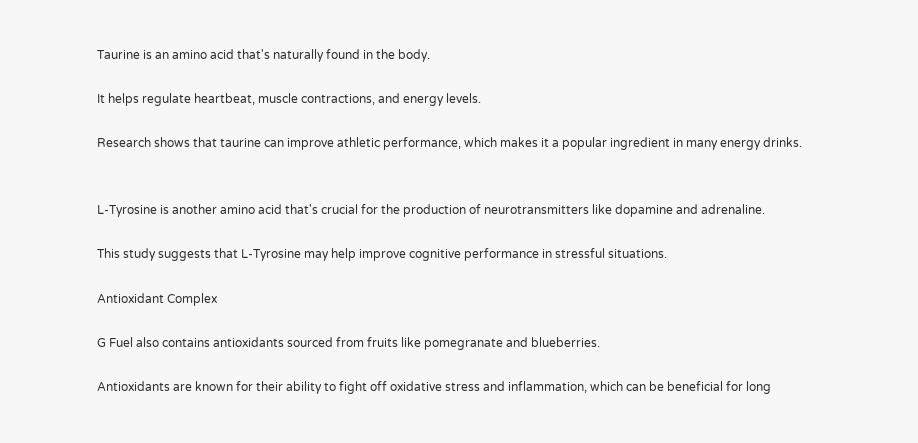Taurine is an amino acid that's naturally found in the body.

It helps regulate heartbeat, muscle contractions, and energy levels.

Research shows that taurine can improve athletic performance, which makes it a popular ingredient in many energy drinks.


L-Tyrosine is another amino acid that's crucial for the production of neurotransmitters like dopamine and adrenaline.

This study suggests that L-Tyrosine may help improve cognitive performance in stressful situations.

Antioxidant Complex

G Fuel also contains antioxidants sourced from fruits like pomegranate and blueberries.

Antioxidants are known for their ability to fight off oxidative stress and inflammation, which can be beneficial for long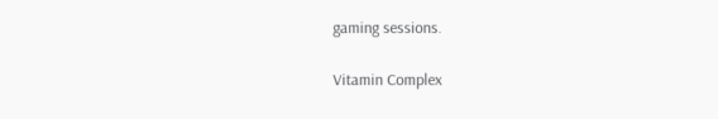gaming sessions.

Vitamin Complex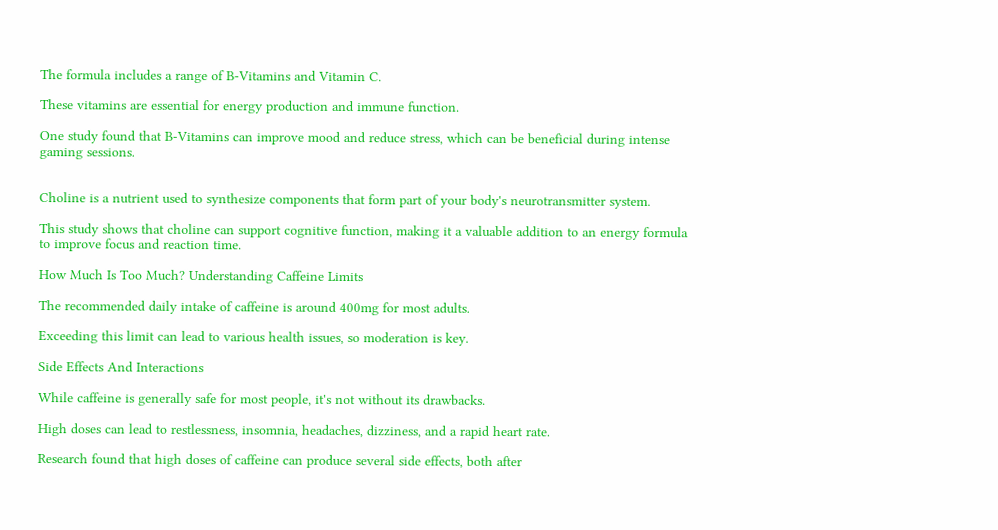The formula includes a range of B-Vitamins and Vitamin C.

These vitamins are essential for energy production and immune function.

One study found that B-Vitamins can improve mood and reduce stress, which can be beneficial during intense gaming sessions.


Choline is a nutrient used to synthesize components that form part of your body's neurotransmitter system.

This study shows that choline can support cognitive function, making it a valuable addition to an energy formula to improve focus and reaction time.

How Much Is Too Much? Understanding Caffeine Limits

The recommended daily intake of caffeine is around 400mg for most adults.

Exceeding this limit can lead to various health issues, so moderation is key.

Side Effects And Interactions

While caffeine is generally safe for most people, it's not without its drawbacks.

High doses can lead to restlessness, insomnia, headaches, dizziness, and a rapid heart rate.

Research found that high doses of caffeine can produce several side effects, both after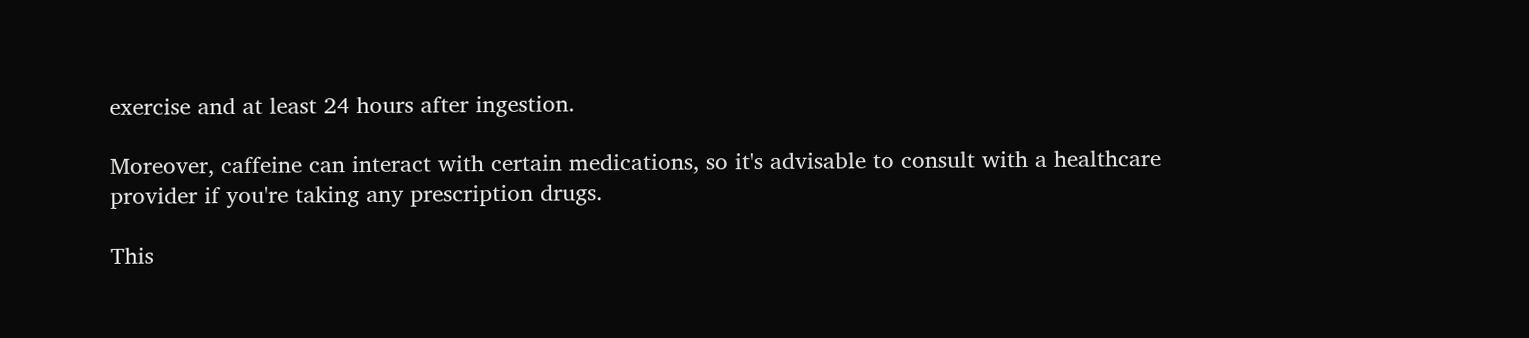exercise and at least 24 hours after ingestion.

Moreover, caffeine can interact with certain medications, so it's advisable to consult with a healthcare provider if you're taking any prescription drugs.

This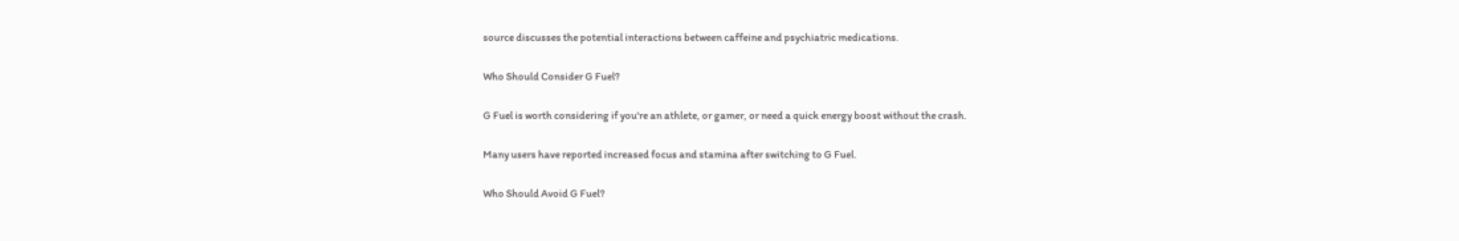source discusses the potential interactions between caffeine and psychiatric medications.

Who Should Consider G Fuel?

G Fuel is worth considering if you're an athlete, or gamer, or need a quick energy boost without the crash.

Many users have reported increased focus and stamina after switching to G Fuel.

Who Should Avoid G Fuel?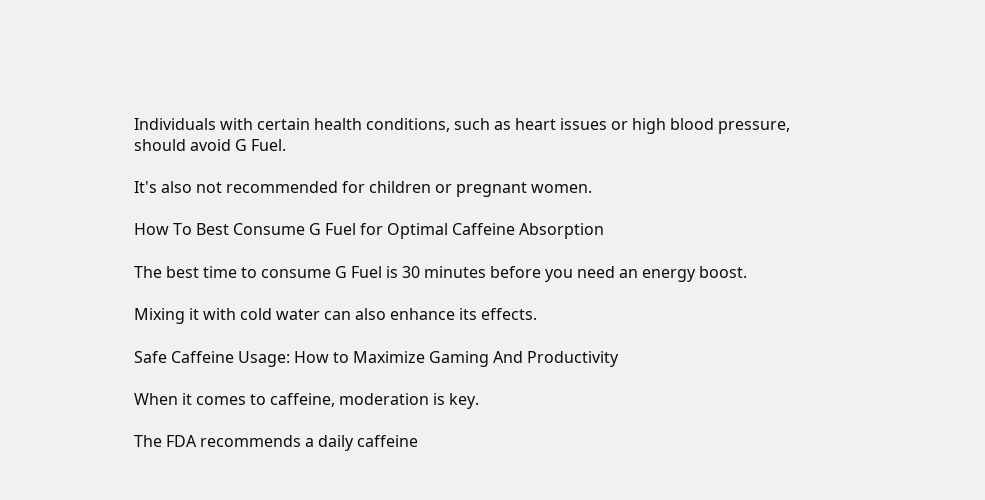Individuals with certain health conditions, such as heart issues or high blood pressure, should avoid G Fuel.

It's also not recommended for children or pregnant women.

How To Best Consume G Fuel for Optimal Caffeine Absorption

The best time to consume G Fuel is 30 minutes before you need an energy boost.

Mixing it with cold water can also enhance its effects.

Safe Caffeine Usage: How to Maximize Gaming And Productivity

When it comes to caffeine, moderation is key.

The FDA recommends a daily caffeine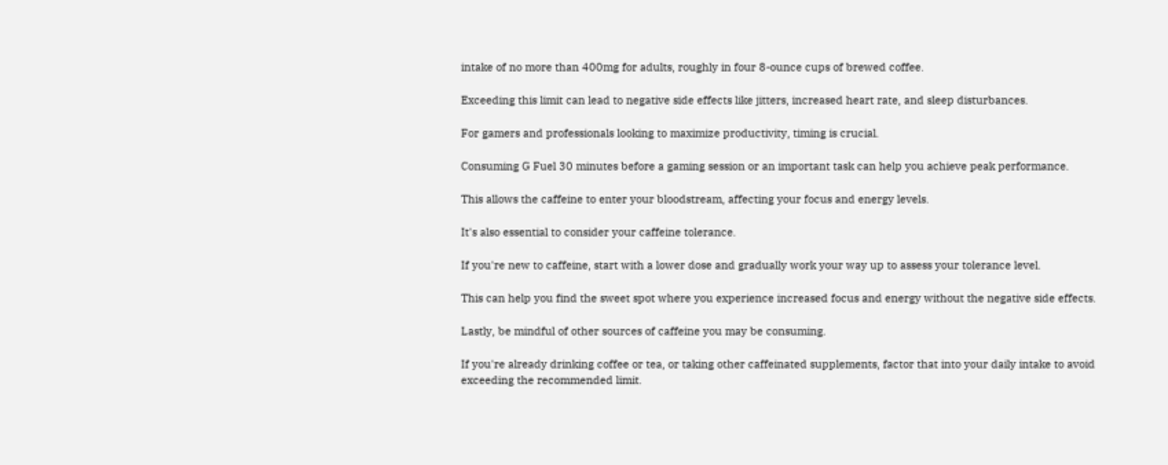intake of no more than 400mg for adults, roughly in four 8-ounce cups of brewed coffee.

Exceeding this limit can lead to negative side effects like jitters, increased heart rate, and sleep disturbances.

For gamers and professionals looking to maximize productivity, timing is crucial.

Consuming G Fuel 30 minutes before a gaming session or an important task can help you achieve peak performance.

This allows the caffeine to enter your bloodstream, affecting your focus and energy levels.

It's also essential to consider your caffeine tolerance.

If you're new to caffeine, start with a lower dose and gradually work your way up to assess your tolerance level.

This can help you find the sweet spot where you experience increased focus and energy without the negative side effects.

Lastly, be mindful of other sources of caffeine you may be consuming.

If you're already drinking coffee or tea, or taking other caffeinated supplements, factor that into your daily intake to avoid exceeding the recommended limit.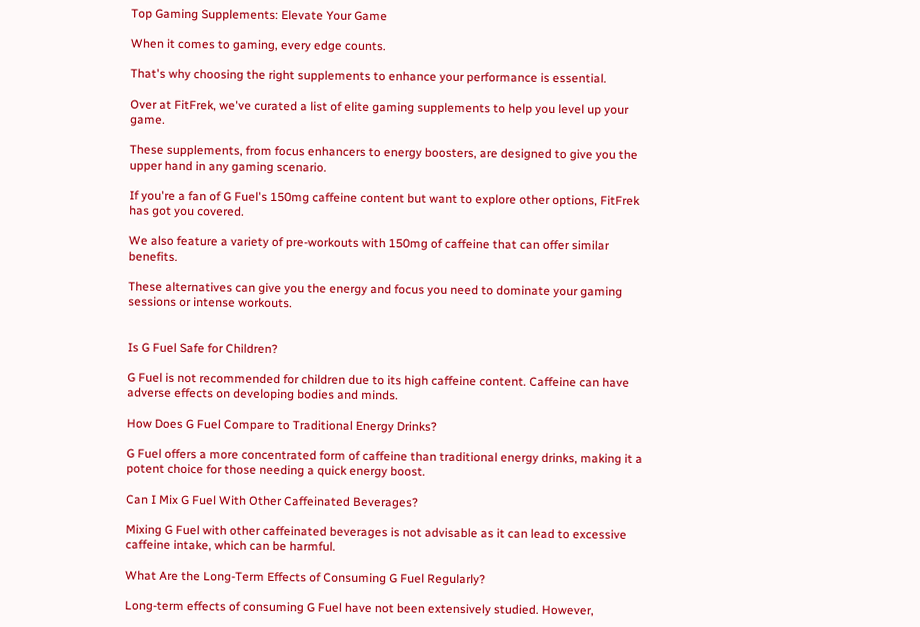Top Gaming Supplements: Elevate Your Game

When it comes to gaming, every edge counts.

That's why choosing the right supplements to enhance your performance is essential.

Over at FitFrek, we've curated a list of elite gaming supplements to help you level up your game.

These supplements, from focus enhancers to energy boosters, are designed to give you the upper hand in any gaming scenario.

If you're a fan of G Fuel's 150mg caffeine content but want to explore other options, FitFrek has got you covered.

We also feature a variety of pre-workouts with 150mg of caffeine that can offer similar benefits.

These alternatives can give you the energy and focus you need to dominate your gaming sessions or intense workouts.


Is G Fuel Safe for Children?

G Fuel is not recommended for children due to its high caffeine content. Caffeine can have adverse effects on developing bodies and minds.

How Does G Fuel Compare to Traditional Energy Drinks?

G Fuel offers a more concentrated form of caffeine than traditional energy drinks, making it a potent choice for those needing a quick energy boost.

Can I Mix G Fuel With Other Caffeinated Beverages?

Mixing G Fuel with other caffeinated beverages is not advisable as it can lead to excessive caffeine intake, which can be harmful.

What Are the Long-Term Effects of Consuming G Fuel Regularly?

Long-term effects of consuming G Fuel have not been extensively studied. However,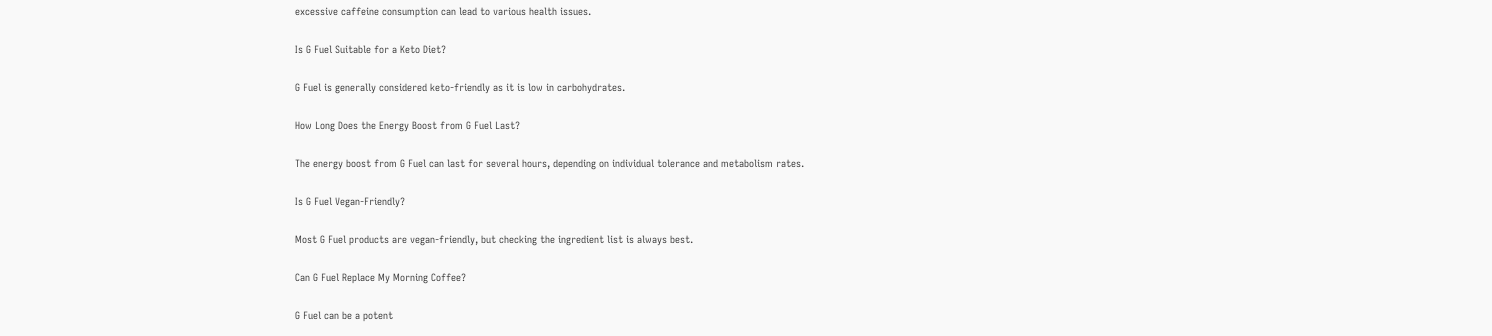excessive caffeine consumption can lead to various health issues.

Is G Fuel Suitable for a Keto Diet?

G Fuel is generally considered keto-friendly as it is low in carbohydrates.

How Long Does the Energy Boost from G Fuel Last?

The energy boost from G Fuel can last for several hours, depending on individual tolerance and metabolism rates.

Is G Fuel Vegan-Friendly?

Most G Fuel products are vegan-friendly, but checking the ingredient list is always best.

Can G Fuel Replace My Morning Coffee?

G Fuel can be a potent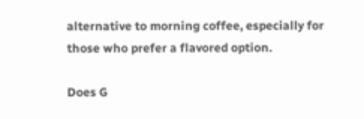alternative to morning coffee, especially for those who prefer a flavored option.

Does G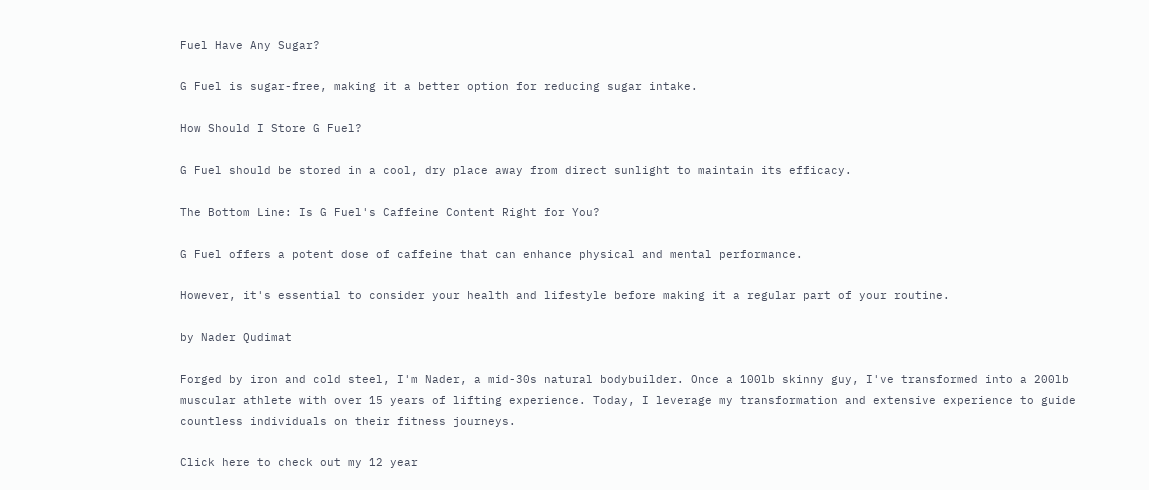Fuel Have Any Sugar?

G Fuel is sugar-free, making it a better option for reducing sugar intake.

How Should I Store G Fuel?

G Fuel should be stored in a cool, dry place away from direct sunlight to maintain its efficacy.

The Bottom Line: Is G Fuel's Caffeine Content Right for You?

G Fuel offers a potent dose of caffeine that can enhance physical and mental performance.

However, it's essential to consider your health and lifestyle before making it a regular part of your routine.

by Nader Qudimat

Forged by iron and cold steel, I'm Nader, a mid-30s natural bodybuilder. Once a 100lb skinny guy, I've transformed into a 200lb muscular athlete with over 15 years of lifting experience. Today, I leverage my transformation and extensive experience to guide countless individuals on their fitness journeys.

Click here to check out my 12 year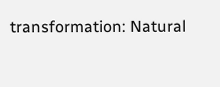transformation: Natural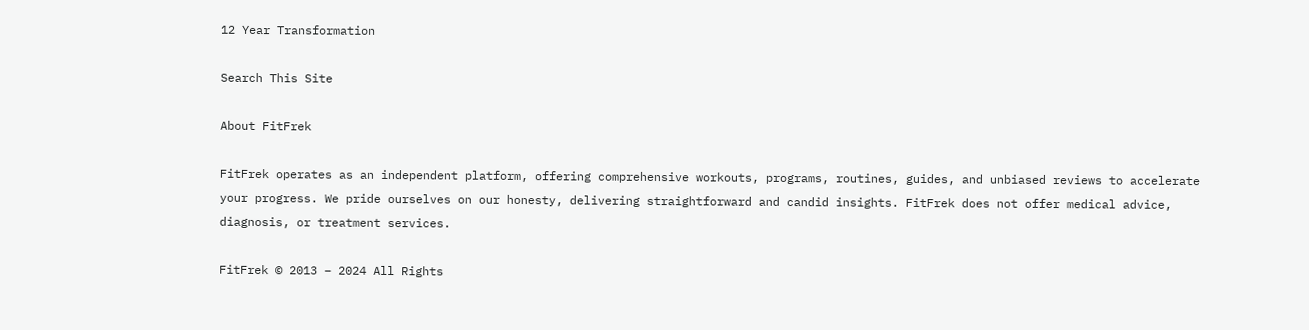12 Year Transformation

Search This Site

About FitFrek

FitFrek operates as an independent platform, offering comprehensive workouts, programs, routines, guides, and unbiased reviews to accelerate your progress. We pride ourselves on our honesty, delivering straightforward and candid insights. FitFrek does not offer medical advice, diagnosis, or treatment services.

FitFrek © 2013 – 2024 All Rights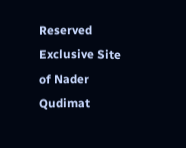Reserved
Exclusive Site of Nader Qudimat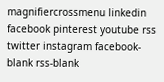magnifiercrossmenu linkedin facebook pinterest youtube rss twitter instagram facebook-blank rss-blank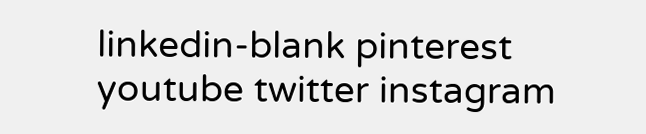linkedin-blank pinterest youtube twitter instagram